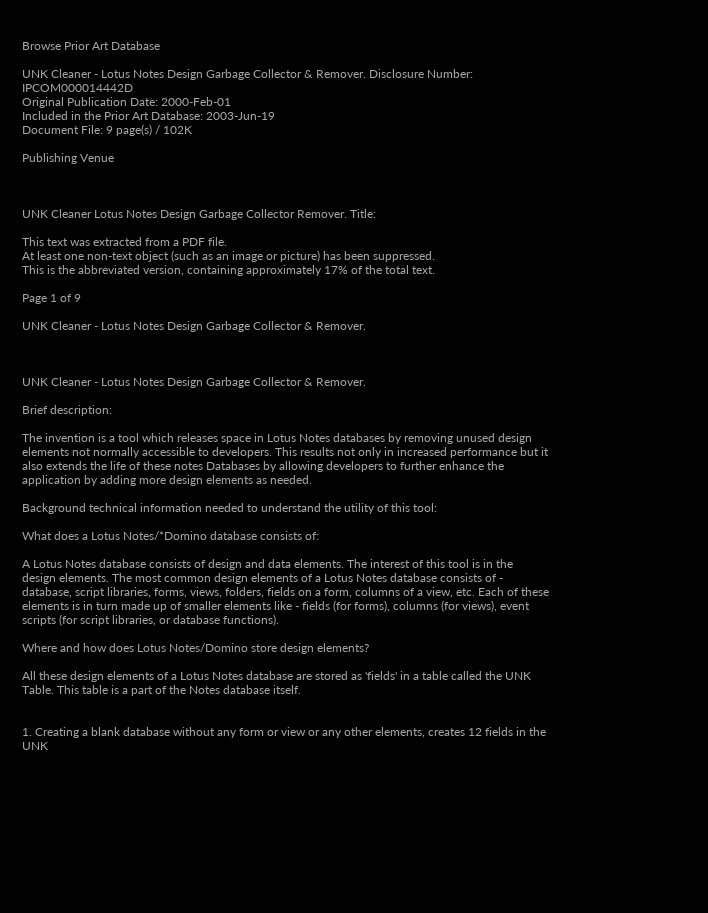Browse Prior Art Database

UNK Cleaner - Lotus Notes Design Garbage Collector & Remover. Disclosure Number: IPCOM000014442D
Original Publication Date: 2000-Feb-01
Included in the Prior Art Database: 2003-Jun-19
Document File: 9 page(s) / 102K

Publishing Venue



UNK Cleaner Lotus Notes Design Garbage Collector Remover. Title:

This text was extracted from a PDF file.
At least one non-text object (such as an image or picture) has been suppressed.
This is the abbreviated version, containing approximately 17% of the total text.

Page 1 of 9

UNK Cleaner - Lotus Notes Design Garbage Collector & Remover.



UNK Cleaner - Lotus Notes Design Garbage Collector & Remover.

Brief description:

The invention is a tool which releases space in Lotus Notes databases by removing unused design elements not normally accessible to developers. This results not only in increased performance but it also extends the life of these notes Databases by allowing developers to further enhance the application by adding more design elements as needed.

Background technical information needed to understand the utility of this tool:

What does a Lotus Notes/*Domino database consists of:

A Lotus Notes database consists of design and data elements. The interest of this tool is in the design elements. The most common design elements of a Lotus Notes database consists of - database, script libraries, forms, views, folders, fields on a form, columns of a view, etc. Each of these elements is in turn made up of smaller elements like - fields (for forms), columns (for views), event scripts (for script libraries, or database functions).

Where and how does Lotus Notes/Domino store design elements?

All these design elements of a Lotus Notes database are stored as 'fields' in a table called the UNK Table. This table is a part of the Notes database itself.


1. Creating a blank database without any form or view or any other elements, creates 12 fields in the UNK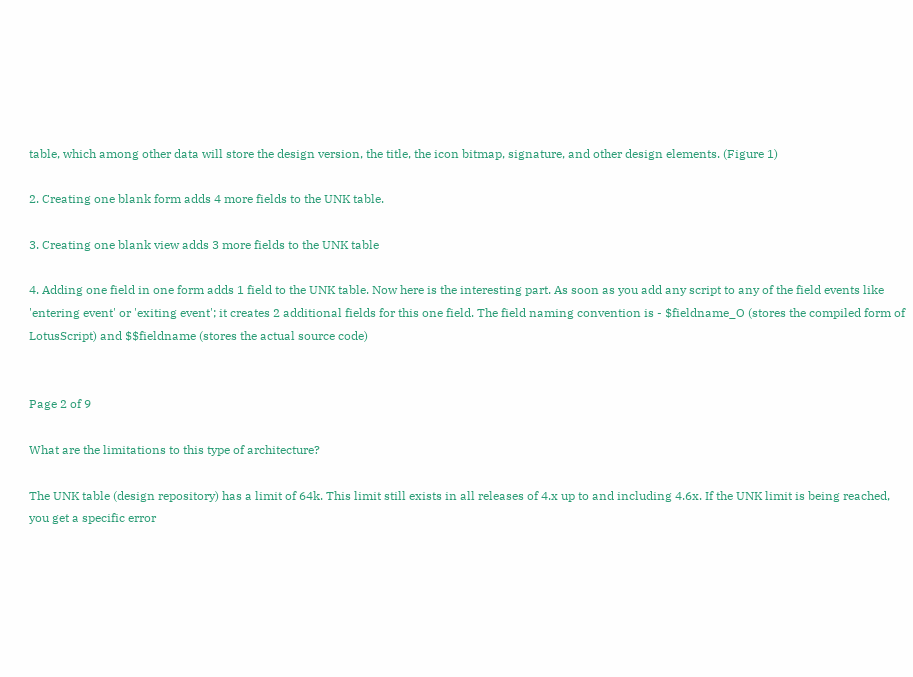table, which among other data will store the design version, the title, the icon bitmap, signature, and other design elements. (Figure 1)

2. Creating one blank form adds 4 more fields to the UNK table.

3. Creating one blank view adds 3 more fields to the UNK table

4. Adding one field in one form adds 1 field to the UNK table. Now here is the interesting part. As soon as you add any script to any of the field events like 'entering event' or 'exiting event'; it creates 2 additional fields for this one field. The field naming convention is - $fieldname_O (stores the compiled form of LotusScript) and $$fieldname (stores the actual source code)


Page 2 of 9

What are the limitations to this type of architecture?

The UNK table (design repository) has a limit of 64k. This limit still exists in all releases of 4.x up to and including 4.6x. If the UNK limit is being reached, you get a specific error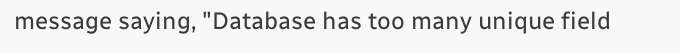message saying, "Database has too many unique field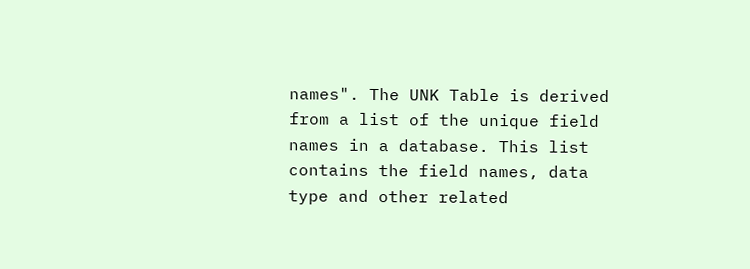names". The UNK Table is derived from a list of the unique field names in a database. This list contains the field names, data type and other related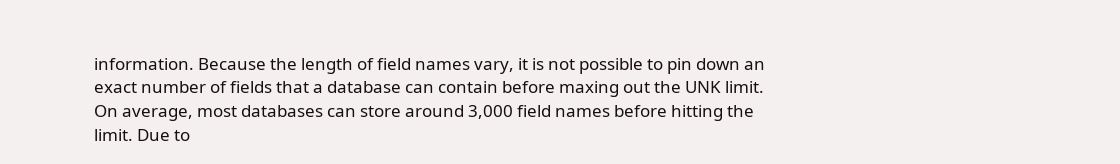information. Because the length of field names vary, it is not possible to pin down an exact number of fields that a database can contain before maxing out the UNK limit. On average, most databases can store around 3,000 field names before hitting the limit. Due to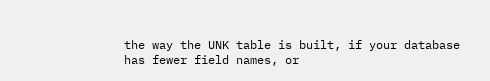the way the UNK table is built, if your database has fewer field names, or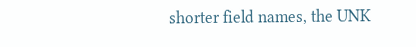shorter field names, the UNK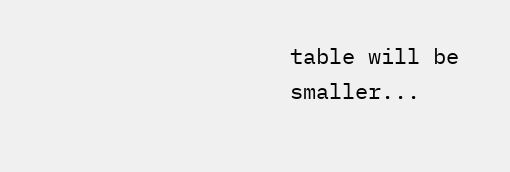table will be smaller...